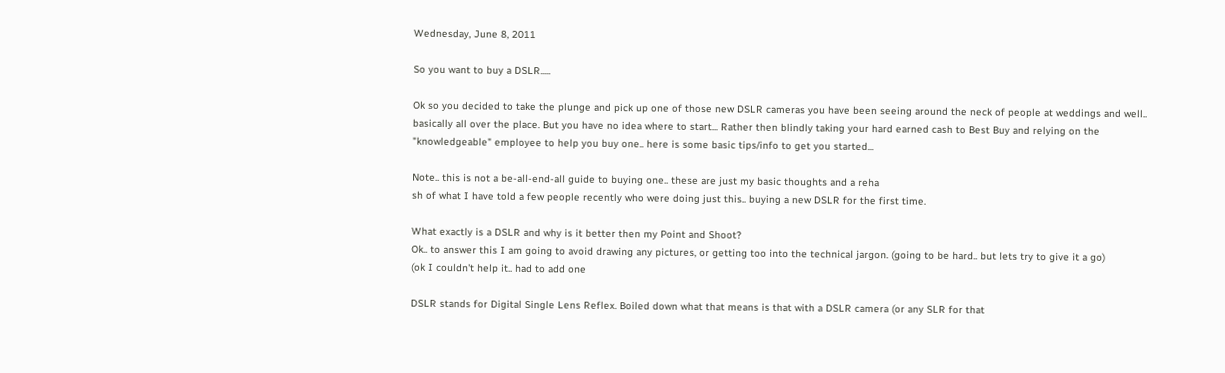Wednesday, June 8, 2011

So you want to buy a DSLR.....

Ok so you decided to take the plunge and pick up one of those new DSLR cameras you have been seeing around the neck of people at weddings and well.. basically all over the place. But you have no idea where to start... Rather then blindly taking your hard earned cash to Best Buy and relying on the "knowledgeable" employee to help you buy one.. here is some basic tips/info to get you started...

Note.. this is not a be-all-end-all guide to buying one.. these are just my basic thoughts and a reha
sh of what I have told a few people recently who were doing just this.. buying a new DSLR for the first time.

What exactly is a DSLR and why is it better then my Point and Shoot?
Ok.. to answer this I am going to avoid drawing any pictures, or getting too into the technical jargon. (going to be hard.. but lets try to give it a go)
(ok I couldn't help it.. had to add one

DSLR stands for Digital Single Lens Reflex. Boiled down what that means is that with a DSLR camera (or any SLR for that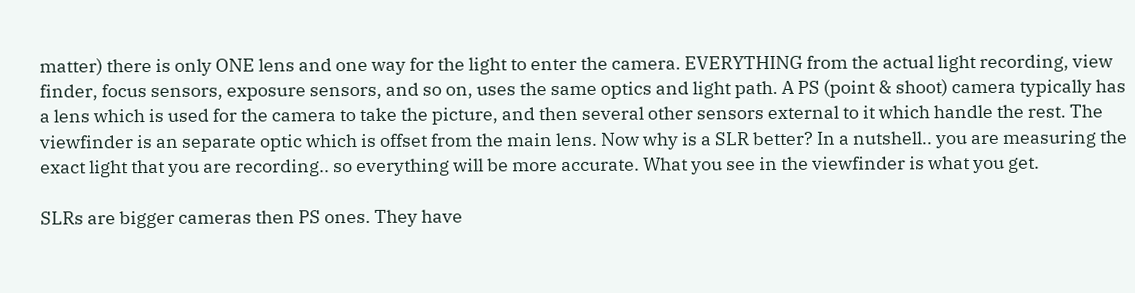matter) there is only ONE lens and one way for the light to enter the camera. EVERYTHING from the actual light recording, view finder, focus sensors, exposure sensors, and so on, uses the same optics and light path. A PS (point & shoot) camera typically has a lens which is used for the camera to take the picture, and then several other sensors external to it which handle the rest. The viewfinder is an separate optic which is offset from the main lens. Now why is a SLR better? In a nutshell.. you are measuring the exact light that you are recording.. so everything will be more accurate. What you see in the viewfinder is what you get.

SLRs are bigger cameras then PS ones. They have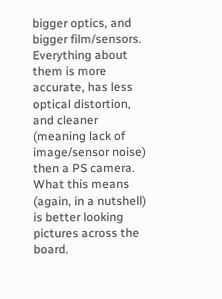bigger optics, and bigger film/sensors. Everything about them is more accurate, has less optical distortion, and cleaner (meaning lack of image/sensor noise) then a PS camera. What this means (again, in a nutshell) is better looking pictures across the board.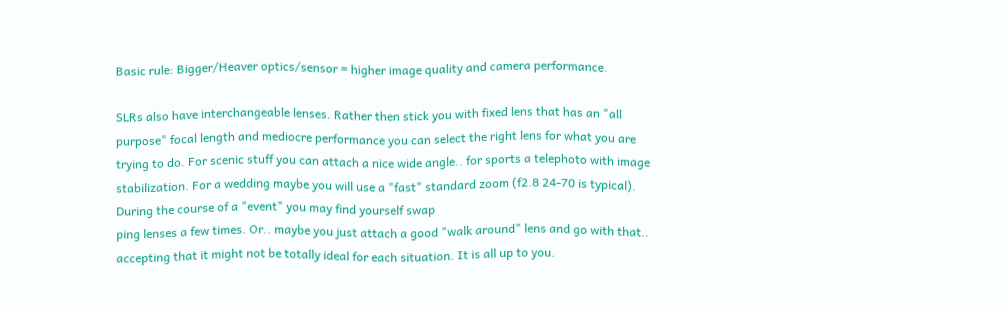Basic rule: Bigger/Heaver optics/sensor = higher image quality and camera performance.

SLRs also have interchangeable lenses. Rather then stick you with fixed lens that has an "all purpose" focal length and mediocre performance you can select the right lens for what you are trying to do. For scenic stuff you can attach a nice wide angle.. for sports a telephoto with image stabilization. For a wedding maybe you will use a "fast" standard zoom (f2.8 24-70 is typical). During the course of a "event" you may find yourself swap
ping lenses a few times. Or.. maybe you just attach a good "walk around" lens and go with that.. accepting that it might not be totally ideal for each situation. It is all up to you.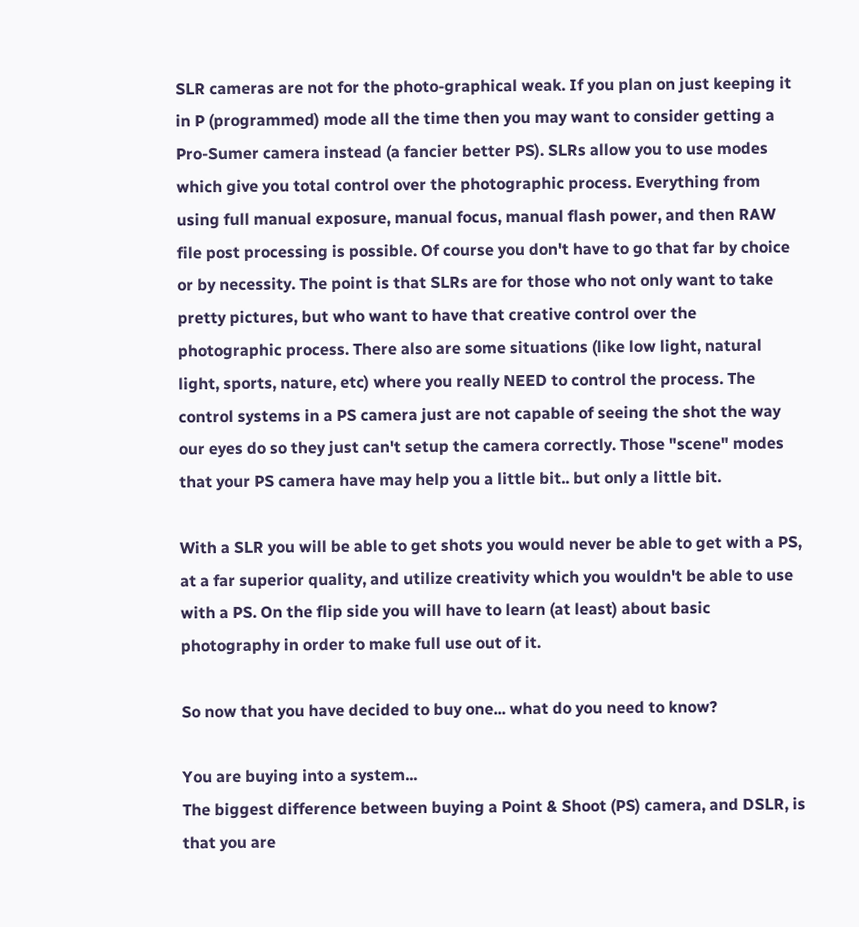SLR cameras are not for the photo-graphical weak. If you plan on just keeping it in P (programmed) mode all the time then you may want to consider getting a Pro-Sumer camera instead (a fancier better PS). SLRs allow you to use modes which give you total control over the photographic process. Everything from using full manual exposure, manual focus, manual flash power, and then RAW file post processing is possible. Of course you don't have to go that far by choice or by necessity. The point is that SLRs are for those who not only want to take pretty pictures, but who want to have that creative control over the photographic process. There also are some situations (like low light, natural light, sports, nature, etc) where you really NEED to control the process. The control systems in a PS camera just are not capable of seeing the shot the way our eyes do so they just can't setup the camera correctly. Those "scene" modes that your PS camera have may help you a little bit.. but only a little bit.

With a SLR you will be able to get shots you would never be able to get with a PS, at a far superior quality, and utilize creativity which you wouldn't be able to use with a PS. On the flip side you will have to learn (at least) about basic photography in order to make full use out of it.

So now that you have decided to buy one... what do you need to know?

You are buying into a system...
The biggest difference between buying a Point & Shoot (PS) camera, and DSLR, is that you are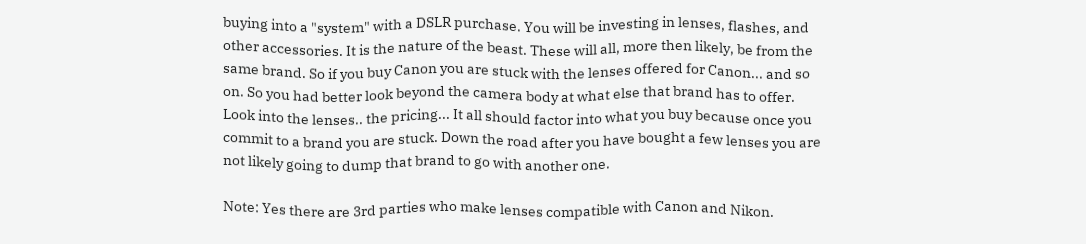buying into a "system" with a DSLR purchase. You will be investing in lenses, flashes, and other accessories. It is the nature of the beast. These will all, more then likely, be from the same brand. So if you buy Canon you are stuck with the lenses offered for Canon... and so on. So you had better look beyond the camera body at what else that brand has to offer. Look into the lenses.. the pricing... It all should factor into what you buy because once you commit to a brand you are stuck. Down the road after you have bought a few lenses you are not likely going to dump that brand to go with another one.

Note: Yes there are 3rd parties who make lenses compatible with Canon and Nikon.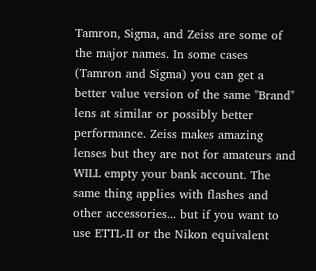Tamron, Sigma, and Zeiss are some of the major names. In some cases (Tamron and Sigma) you can get a better value version of the same "Brand" lens at similar or possibly better performance. Zeiss makes amazing lenses but they are not for amateurs and WILL empty your bank account. The same thing applies with flashes and other accessories... but if you want to use ETTL-II or the Nikon equivalent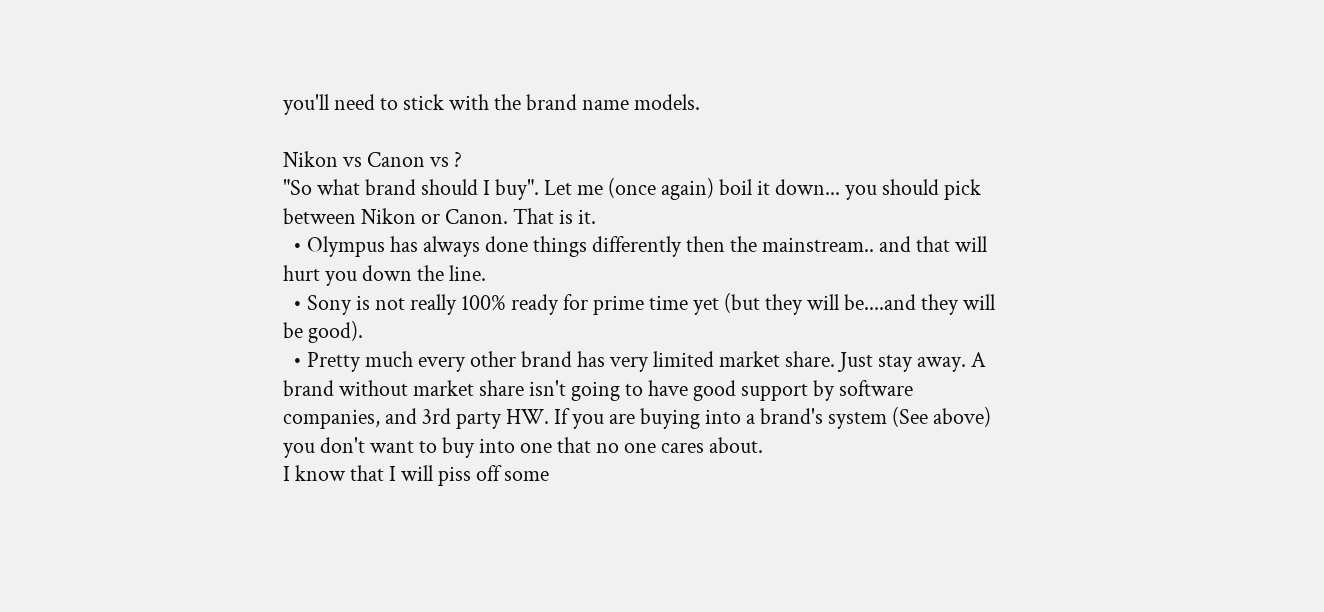you'll need to stick with the brand name models.

Nikon vs Canon vs ?
"So what brand should I buy". Let me (once again) boil it down... you should pick between Nikon or Canon. That is it.
  • Olympus has always done things differently then the mainstream.. and that will hurt you down the line.
  • Sony is not really 100% ready for prime time yet (but they will be....and they will be good).
  • Pretty much every other brand has very limited market share. Just stay away. A brand without market share isn't going to have good support by software companies, and 3rd party HW. If you are buying into a brand's system (See above) you don't want to buy into one that no one cares about.
I know that I will piss off some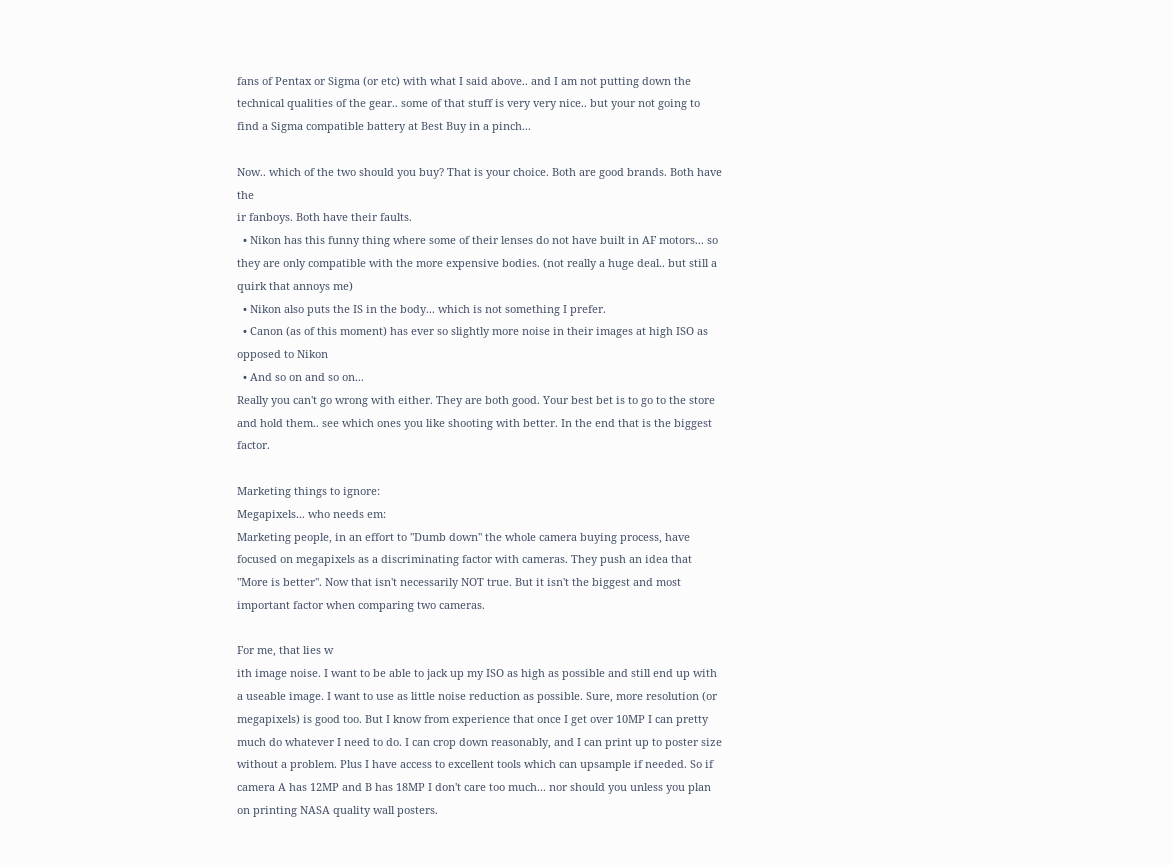fans of Pentax or Sigma (or etc) with what I said above.. and I am not putting down the technical qualities of the gear.. some of that stuff is very very nice.. but your not going to find a Sigma compatible battery at Best Buy in a pinch...

Now.. which of the two should you buy? That is your choice. Both are good brands. Both have the
ir fanboys. Both have their faults.
  • Nikon has this funny thing where some of their lenses do not have built in AF motors... so they are only compatible with the more expensive bodies. (not really a huge deal.. but still a quirk that annoys me)
  • Nikon also puts the IS in the body... which is not something I prefer.
  • Canon (as of this moment) has ever so slightly more noise in their images at high ISO as opposed to Nikon
  • And so on and so on...
Really you can't go wrong with either. They are both good. Your best bet is to go to the store and hold them.. see which ones you like shooting with better. In the end that is the biggest factor.

Marketing things to ignore:
Megapixels... who needs em:
Marketing people, in an effort to "Dumb down" the whole camera buying process, have focused on megapixels as a discriminating factor with cameras. They push an idea that "More is better". Now that isn't necessarily NOT true. But it isn't the biggest and most important factor when comparing two cameras.

For me, that lies w
ith image noise. I want to be able to jack up my ISO as high as possible and still end up with a useable image. I want to use as little noise reduction as possible. Sure, more resolution (or megapixels) is good too. But I know from experience that once I get over 10MP I can pretty much do whatever I need to do. I can crop down reasonably, and I can print up to poster size without a problem. Plus I have access to excellent tools which can upsample if needed. So if camera A has 12MP and B has 18MP I don't care too much... nor should you unless you plan on printing NASA quality wall posters.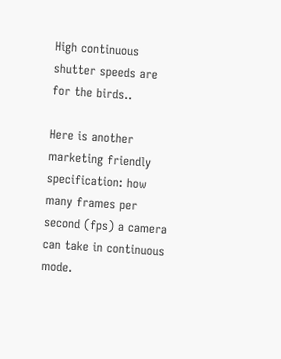High continuous shutter speeds are for the birds..

Here is another marketing friendly specification: how many frames per second (fps) a camera can take in continuous mode.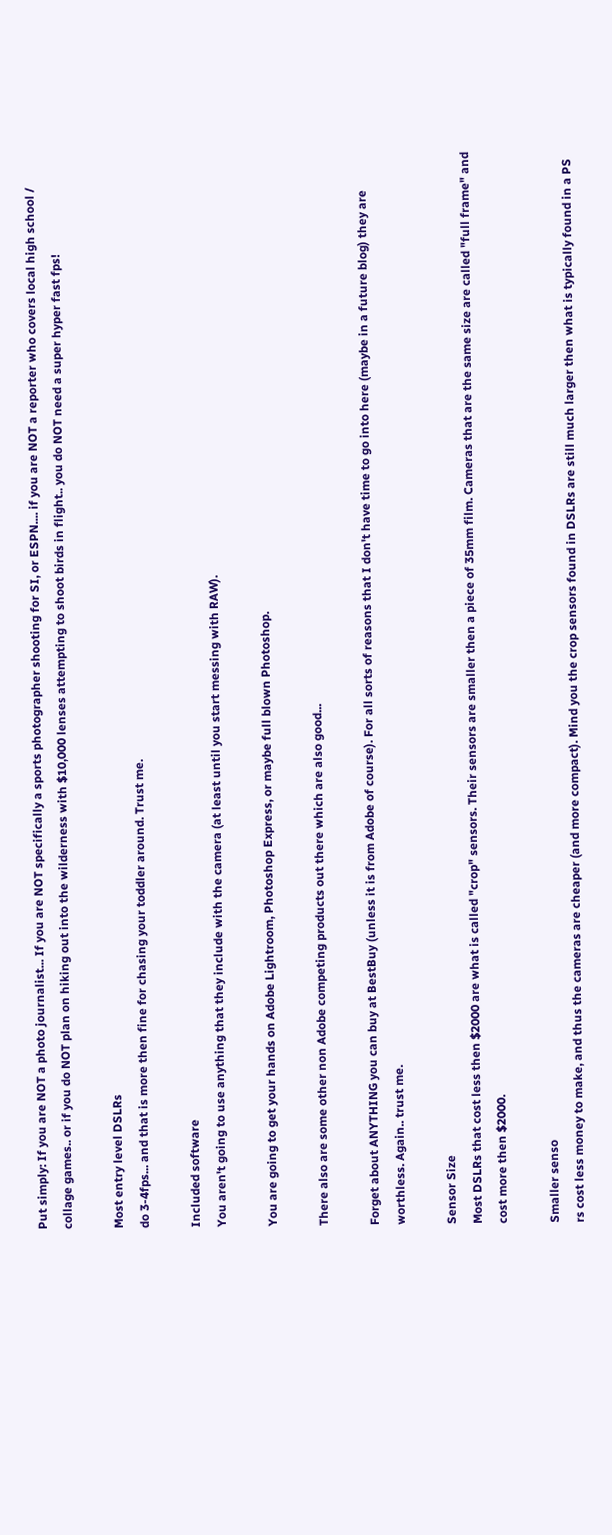Put simply: If you are NOT a photo journalist... If you are NOT specifically a sports photographer shooting for SI, or ESPN.... if you are NOT a reporter who covers local high school / collage games.. or if you do NOT plan on hiking out into the wilderness with $10,000 lenses attempting to shoot birds in flight.. you do NOT need a super hyper fast fps!

Most entry level DSLRs
do 3-4fps... and that is more then fine for chasing your toddler around. Trust me.

Included software
You aren't going to use anything that they include with the camera (at least until you start messing with RAW).

You are going to get your hands on Adobe Lightroom, Photoshop Express, or maybe full blown Photoshop.

There also are some other non Adobe competing products out there which are also good...

Forget about ANYTHING you can buy at BestBuy (unless it is from Adobe of course). For all sorts of reasons that I don't have time to go into here (maybe in a future blog) they are worthless. Again.. trust me.

Sensor Size
Most DSLRs that cost less then $2000 are what is called "crop" sensors. Their sensors are smaller then a piece of 35mm film. Cameras that are the same size are called "full frame" and cost more then $2000.

Smaller senso
rs cost less money to make, and thus the cameras are cheaper (and more compact). Mind you the crop sensors found in DSLRs are still much larger then what is typically found in a PS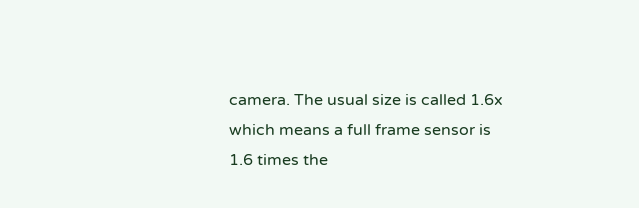camera. The usual size is called 1.6x which means a full frame sensor is 1.6 times the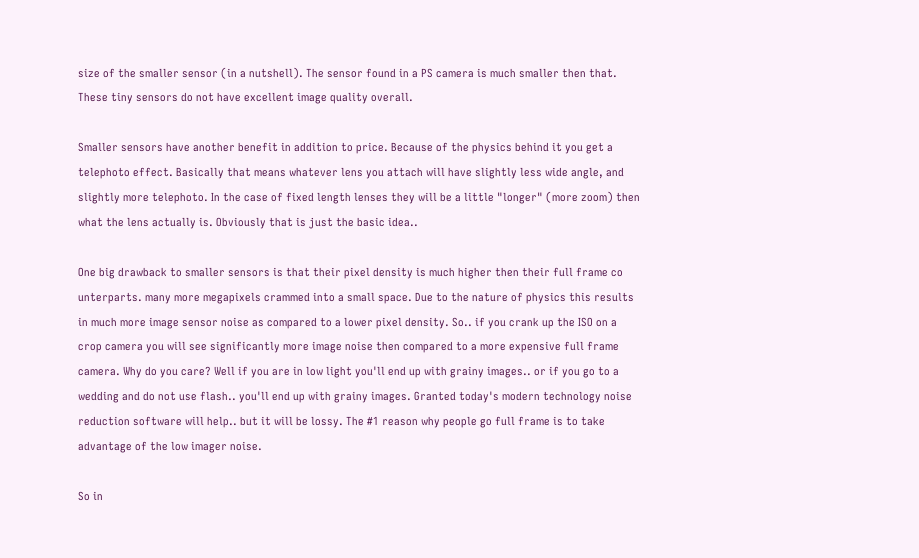size of the smaller sensor (in a nutshell). The sensor found in a PS camera is much smaller then that. These tiny sensors do not have excellent image quality overall.

Smaller sensors have another benefit in addition to price. Because of the physics behind it you get a telephoto effect. Basically that means whatever lens you attach will have slightly less wide angle, and slightly more telephoto. In the case of fixed length lenses they will be a little "longer" (more zoom) then what the lens actually is. Obviously that is just the basic idea..

One big drawback to smaller sensors is that their pixel density is much higher then their full frame co
unterparts. many more megapixels crammed into a small space. Due to the nature of physics this results in much more image sensor noise as compared to a lower pixel density. So.. if you crank up the ISO on a crop camera you will see significantly more image noise then compared to a more expensive full frame camera. Why do you care? Well if you are in low light you'll end up with grainy images.. or if you go to a wedding and do not use flash.. you'll end up with grainy images. Granted today's modern technology noise reduction software will help.. but it will be lossy. The #1 reason why people go full frame is to take advantage of the low imager noise.

So in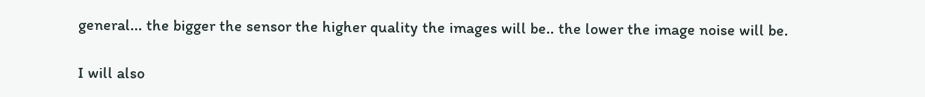general... the bigger the sensor the higher quality the images will be.. the lower the image noise will be.

I will also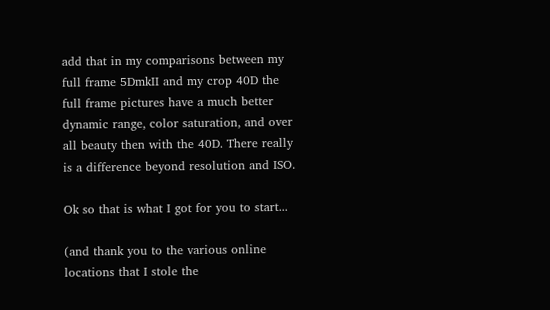add that in my comparisons between my full frame 5DmkII and my crop 40D the full frame pictures have a much better dynamic range, color saturation, and over all beauty then with the 40D. There really is a difference beyond resolution and ISO.

Ok so that is what I got for you to start...

(and thank you to the various online locations that I stole the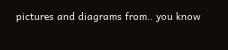pictures and diagrams from.. you know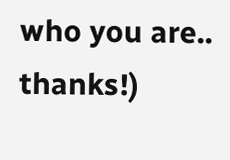who you are.. thanks!)